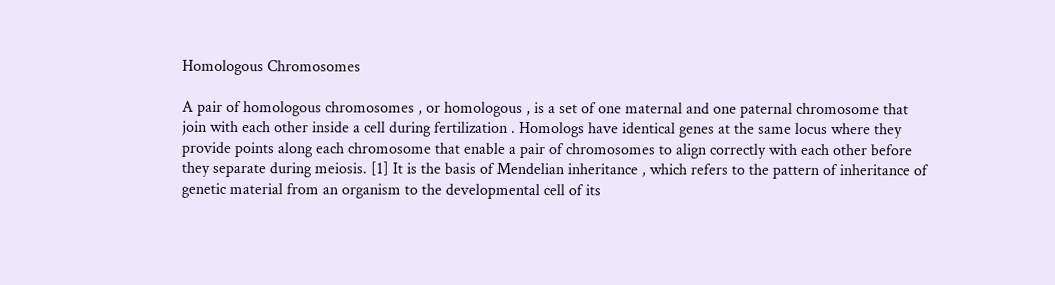Homologous Chromosomes

A pair of homologous chromosomes , or homologous , is a set of one maternal and one paternal chromosome that join with each other inside a cell during fertilization . Homologs have identical genes at the same locus where they provide points along each chromosome that enable a pair of chromosomes to align correctly with each other before they separate during meiosis. [1] It is the basis of Mendelian inheritance , which refers to the pattern of inheritance of genetic material from an organism to the developmental cell of its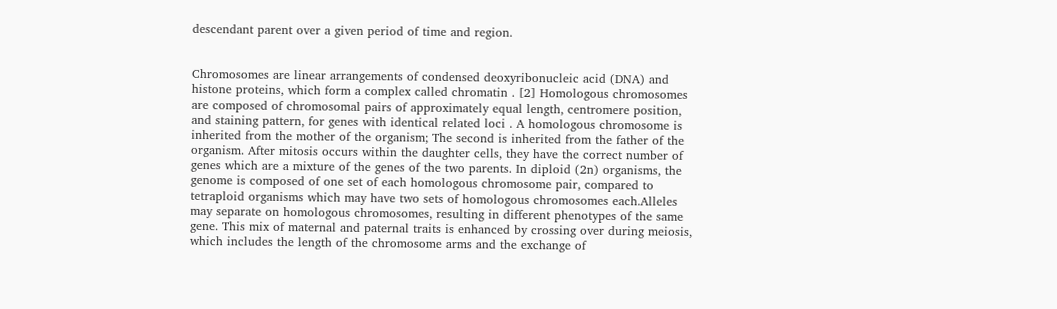descendant parent over a given period of time and region.


Chromosomes are linear arrangements of condensed deoxyribonucleic acid (DNA) and histone proteins, which form a complex called chromatin . [2] Homologous chromosomes are composed of chromosomal pairs of approximately equal length, centromere position, and staining pattern, for genes with identical related loci . A homologous chromosome is inherited from the mother of the organism; The second is inherited from the father of the organism. After mitosis occurs within the daughter cells, they have the correct number of genes which are a mixture of the genes of the two parents. In diploid (2n) organisms, the genome is composed of one set of each homologous chromosome pair, compared to tetraploid organisms which may have two sets of homologous chromosomes each.Alleles may separate on homologous chromosomes, resulting in different phenotypes of the same gene. This mix of maternal and paternal traits is enhanced by crossing over during meiosis, which includes the length of the chromosome arms and the exchange of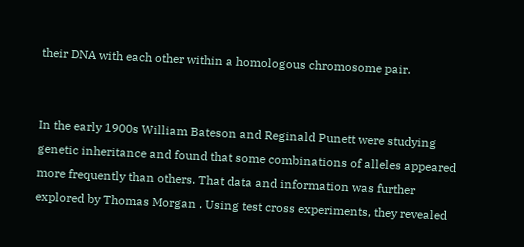their DNA with each other within a homologous chromosome pair.


In the early 1900s William Bateson and Reginald Punett were studying genetic inheritance and found that some combinations of alleles appeared more frequently than others. That data and information was further explored by Thomas Morgan . Using test cross experiments, they revealed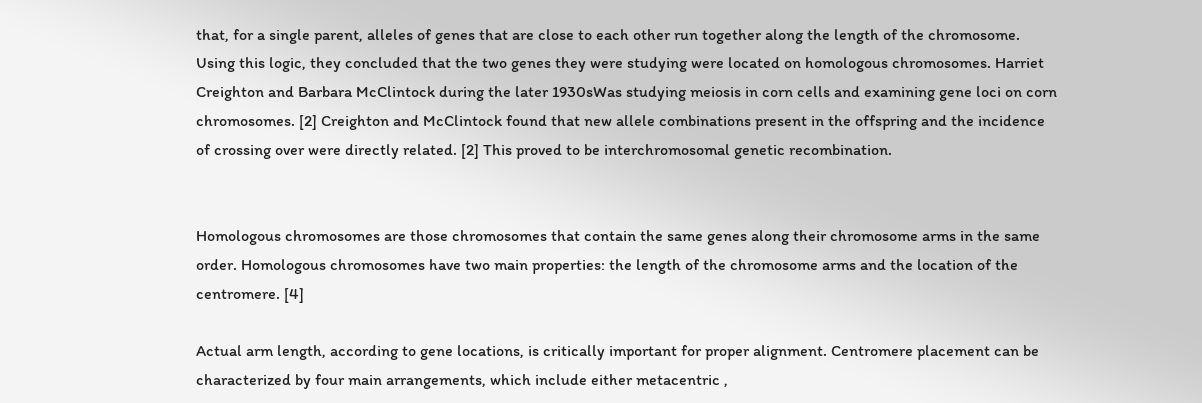that, for a single parent, alleles of genes that are close to each other run together along the length of the chromosome. Using this logic, they concluded that the two genes they were studying were located on homologous chromosomes. Harriet Creighton and Barbara McClintock during the later 1930sWas studying meiosis in corn cells and examining gene loci on corn chromosomes. [2] Creighton and McClintock found that new allele combinations present in the offspring and the incidence of crossing over were directly related. [2] This proved to be interchromosomal genetic recombination.


Homologous chromosomes are those chromosomes that contain the same genes along their chromosome arms in the same order. Homologous chromosomes have two main properties: the length of the chromosome arms and the location of the centromere. [4]

Actual arm length, according to gene locations, is critically important for proper alignment. Centromere placement can be characterized by four main arrangements, which include either metacentric ,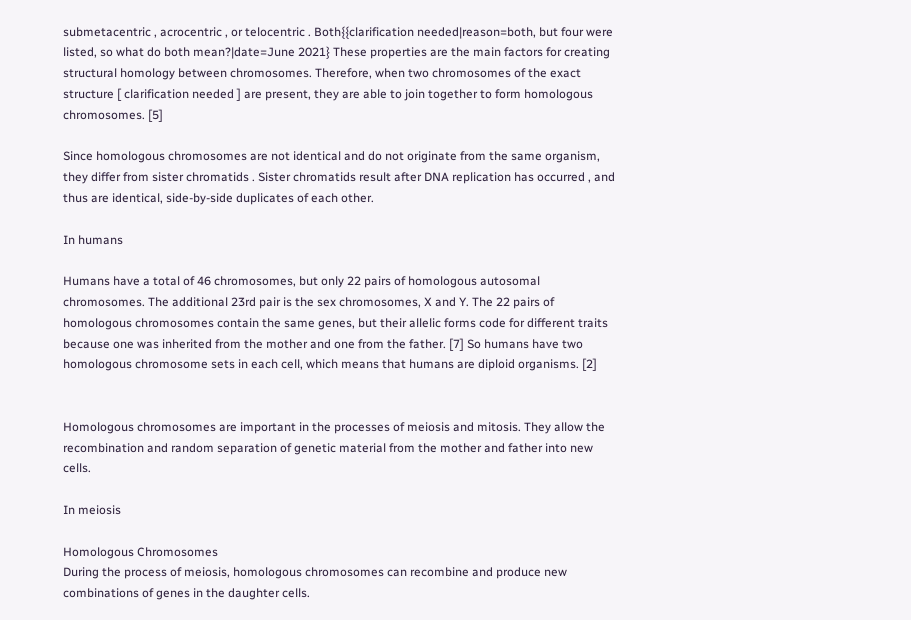submetacentric , acrocentric , or telocentric . Both{{clarification needed|reason=both, but four were listed, so what do both mean?|date=June 2021} These properties are the main factors for creating structural homology between chromosomes. Therefore, when two chromosomes of the exact structure [ clarification needed ] are present, they are able to join together to form homologous chromosomes. [5]

Since homologous chromosomes are not identical and do not originate from the same organism, they differ from sister chromatids . Sister chromatids result after DNA replication has occurred , and thus are identical, side-by-side duplicates of each other.

In humans

Humans have a total of 46 chromosomes, but only 22 pairs of homologous autosomal chromosomes. The additional 23rd pair is the sex chromosomes, X and Y. The 22 pairs of homologous chromosomes contain the same genes, but their allelic forms code for different traits because one was inherited from the mother and one from the father. [7] So humans have two homologous chromosome sets in each cell, which means that humans are diploid organisms. [2]


Homologous chromosomes are important in the processes of meiosis and mitosis. They allow the recombination and random separation of genetic material from the mother and father into new cells.

In meiosis

Homologous Chromosomes
During the process of meiosis, homologous chromosomes can recombine and produce new combinations of genes in the daughter cells.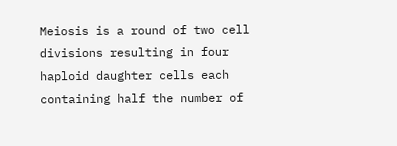Meiosis is a round of two cell divisions resulting in four haploid daughter cells each containing half the number of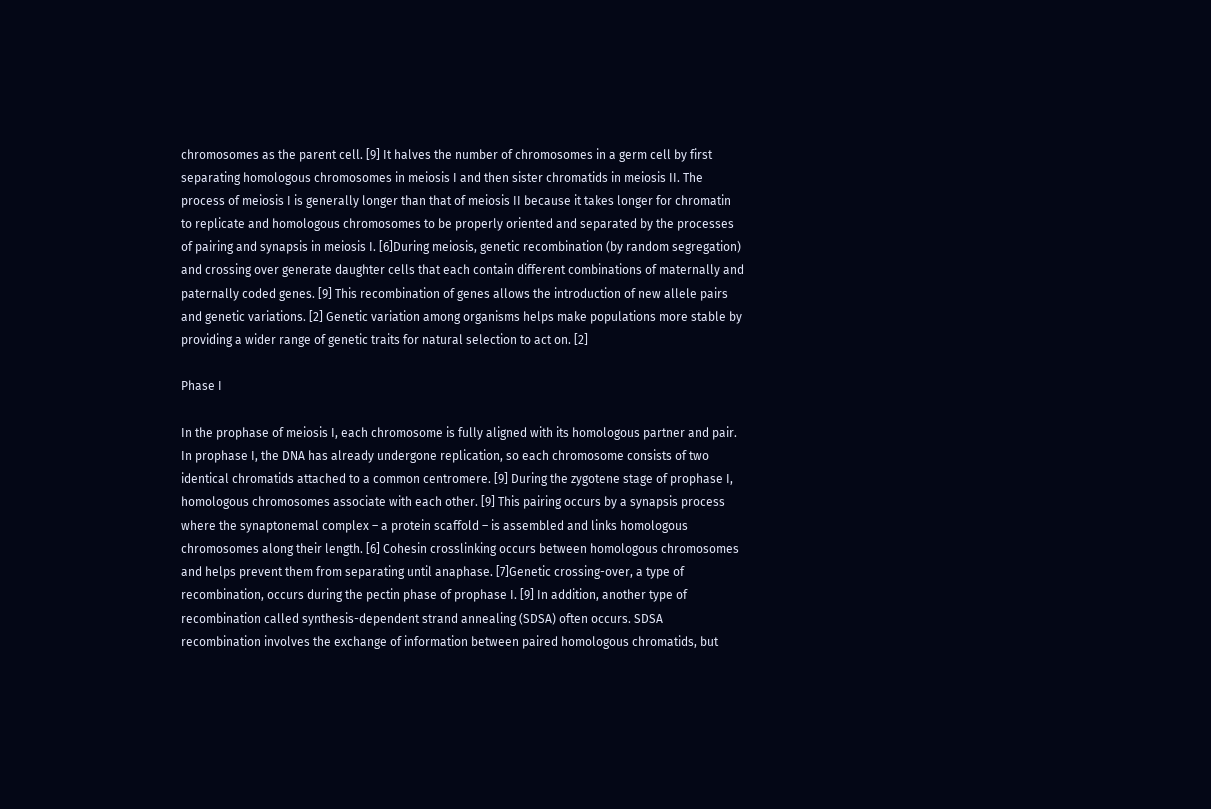chromosomes as the parent cell. [9] It halves the number of chromosomes in a germ cell by first separating homologous chromosomes in meiosis I and then sister chromatids in meiosis II. The process of meiosis I is generally longer than that of meiosis II because it takes longer for chromatin to replicate and homologous chromosomes to be properly oriented and separated by the processes of pairing and synapsis in meiosis I. [6]During meiosis, genetic recombination (by random segregation) and crossing over generate daughter cells that each contain different combinations of maternally and paternally coded genes. [9] This recombination of genes allows the introduction of new allele pairs and genetic variations. [2] Genetic variation among organisms helps make populations more stable by providing a wider range of genetic traits for natural selection to act on. [2]

Phase I

In the prophase of meiosis I, each chromosome is fully aligned with its homologous partner and pair. In prophase I, the DNA has already undergone replication, so each chromosome consists of two identical chromatids attached to a common centromere. [9] During the zygotene stage of prophase I, homologous chromosomes associate with each other. [9] This pairing occurs by a synapsis process where the synaptonemal complex – a protein scaffold – is assembled and links homologous chromosomes along their length. [6] Cohesin crosslinking occurs between homologous chromosomes and helps prevent them from separating until anaphase. [7]Genetic crossing-over, a type of recombination, occurs during the pectin phase of prophase I. [9] In addition, another type of recombination called synthesis-dependent strand annealing (SDSA) often occurs. SDSA recombination involves the exchange of information between paired homologous chromatids, but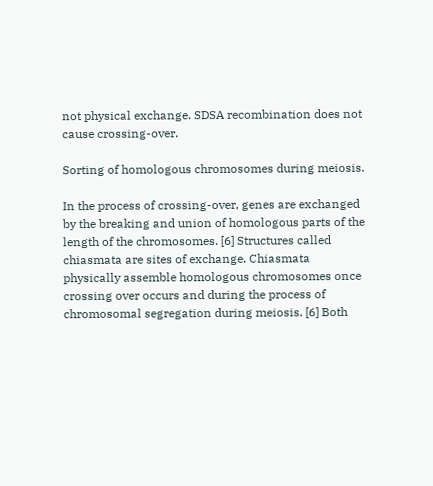not physical exchange. SDSA recombination does not cause crossing-over.

Sorting of homologous chromosomes during meiosis.

In the process of crossing-over, genes are exchanged by the breaking and union of homologous parts of the length of the chromosomes. [6] Structures called chiasmata are sites of exchange. Chiasmata physically assemble homologous chromosomes once crossing over occurs and during the process of chromosomal segregation during meiosis. [6] Both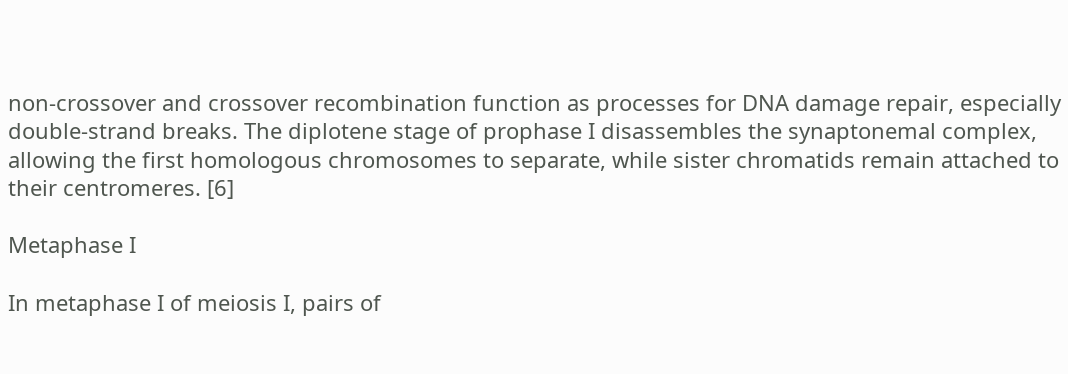non-crossover and crossover recombination function as processes for DNA damage repair, especially double-strand breaks. The diplotene stage of prophase I disassembles the synaptonemal complex, allowing the first homologous chromosomes to separate, while sister chromatids remain attached to their centromeres. [6]

Metaphase I

In metaphase I of meiosis I, pairs of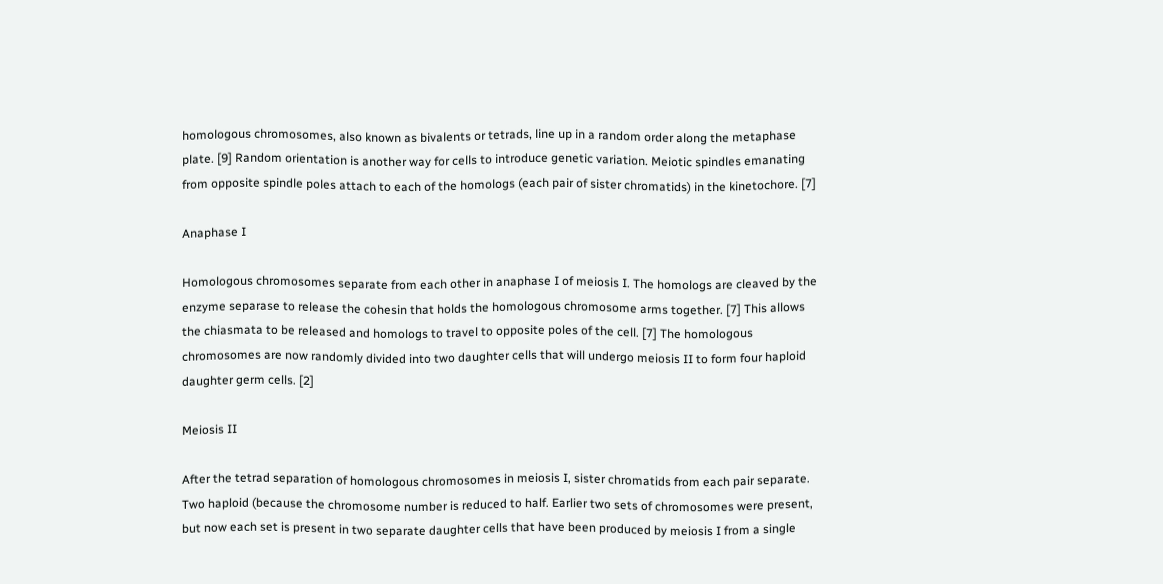homologous chromosomes, also known as bivalents or tetrads, line up in a random order along the metaphase plate. [9] Random orientation is another way for cells to introduce genetic variation. Meiotic spindles emanating from opposite spindle poles attach to each of the homologs (each pair of sister chromatids) in the kinetochore. [7]

Anaphase I

Homologous chromosomes separate from each other in anaphase I of meiosis I. The homologs are cleaved by the enzyme separase to release the cohesin that holds the homologous chromosome arms together. [7] This allows the chiasmata to be released and homologs to travel to opposite poles of the cell. [7] The homologous chromosomes are now randomly divided into two daughter cells that will undergo meiosis II to form four haploid daughter germ cells. [2]

Meiosis II

After the tetrad separation of homologous chromosomes in meiosis I, sister chromatids from each pair separate. Two haploid (because the chromosome number is reduced to half. Earlier two sets of chromosomes were present, but now each set is present in two separate daughter cells that have been produced by meiosis I from a single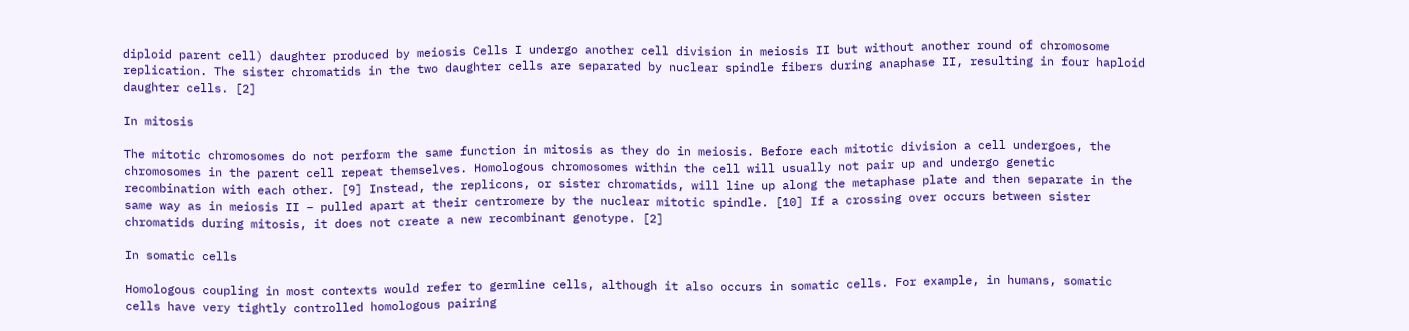diploid parent cell) daughter produced by meiosis Cells I undergo another cell division in meiosis II but without another round of chromosome replication. The sister chromatids in the two daughter cells are separated by nuclear spindle fibers during anaphase II, resulting in four haploid daughter cells. [2]

In mitosis

The mitotic chromosomes do not perform the same function in mitosis as they do in meiosis. Before each mitotic division a cell undergoes, the chromosomes in the parent cell repeat themselves. Homologous chromosomes within the cell will usually not pair up and undergo genetic recombination with each other. [9] Instead, the replicons, or sister chromatids, will line up along the metaphase plate and then separate in the same way as in meiosis II – pulled apart at their centromere by the nuclear mitotic spindle. [10] If a crossing over occurs between sister chromatids during mitosis, it does not create a new recombinant genotype. [2]

In somatic cells

Homologous coupling in most contexts would refer to germline cells, although it also occurs in somatic cells. For example, in humans, somatic cells have very tightly controlled homologous pairing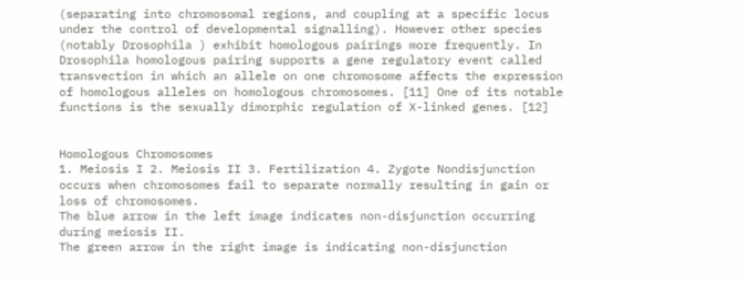(separating into chromosomal regions, and coupling at a specific locus under the control of developmental signalling). However other species (notably Drosophila ) exhibit homologous pairings more frequently. In Drosophila homologous pairing supports a gene regulatory event called transvection in which an allele on one chromosome affects the expression of homologous alleles on homologous chromosomes. [11] One of its notable functions is the sexually dimorphic regulation of X-linked genes. [12]


Homologous Chromosomes
1. Meiosis I 2. Meiosis II 3. Fertilization 4. Zygote Nondisjunction occurs when chromosomes fail to separate normally resulting in gain or loss of chromosomes.
The blue arrow in the left image indicates non-disjunction occurring during meiosis II.
The green arrow in the right image is indicating non-disjunction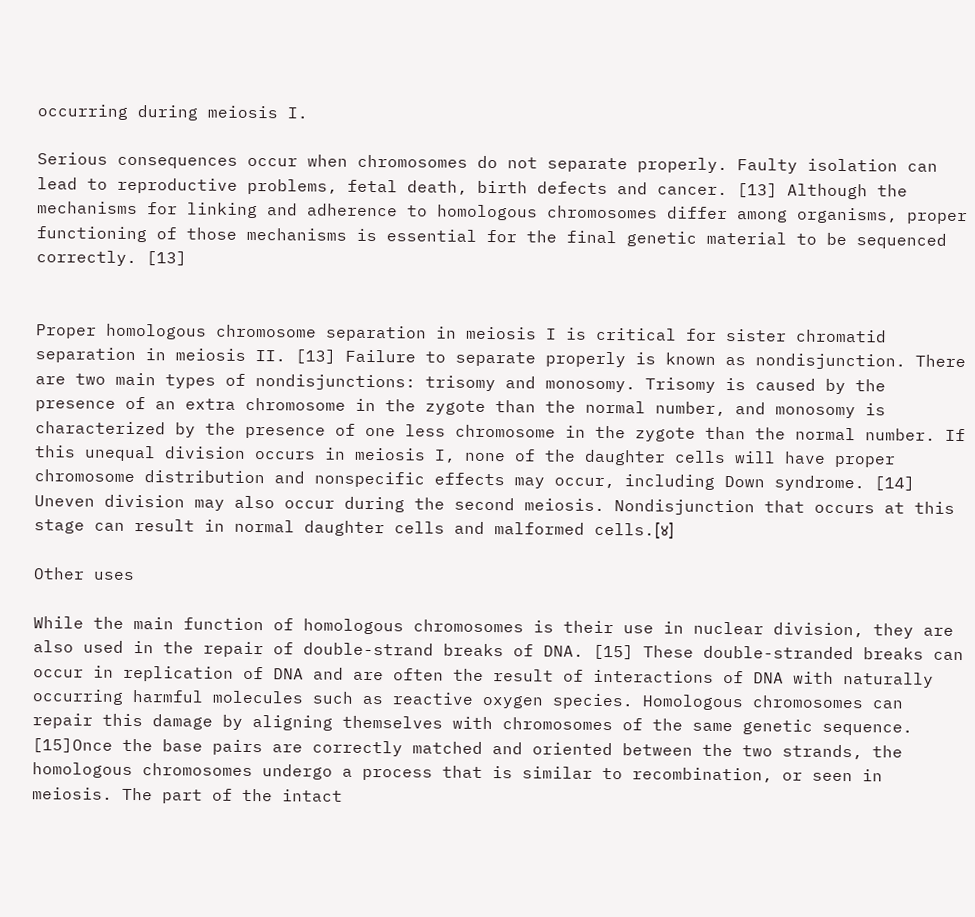occurring during meiosis I.

Serious consequences occur when chromosomes do not separate properly. Faulty isolation can lead to reproductive problems, fetal death, birth defects and cancer. [13] Although the mechanisms for linking and adherence to homologous chromosomes differ among organisms, proper functioning of those mechanisms is essential for the final genetic material to be sequenced correctly. [13]


Proper homologous chromosome separation in meiosis I is critical for sister chromatid separation in meiosis II. [13] Failure to separate properly is known as nondisjunction. There are two main types of nondisjunctions: trisomy and monosomy. Trisomy is caused by the presence of an extra chromosome in the zygote than the normal number, and monosomy is characterized by the presence of one less chromosome in the zygote than the normal number. If this unequal division occurs in meiosis I, none of the daughter cells will have proper chromosome distribution and nonspecific effects may occur, including Down syndrome. [14] Uneven division may also occur during the second meiosis. Nondisjunction that occurs at this stage can result in normal daughter cells and malformed cells.[४]

Other uses

While the main function of homologous chromosomes is their use in nuclear division, they are also used in the repair of double-strand breaks of DNA. [15] These double-stranded breaks can occur in replication of DNA and are often the result of interactions of DNA with naturally occurring harmful molecules such as reactive oxygen species. Homologous chromosomes can repair this damage by aligning themselves with chromosomes of the same genetic sequence. [15]Once the base pairs are correctly matched and oriented between the two strands, the homologous chromosomes undergo a process that is similar to recombination, or seen in meiosis. The part of the intact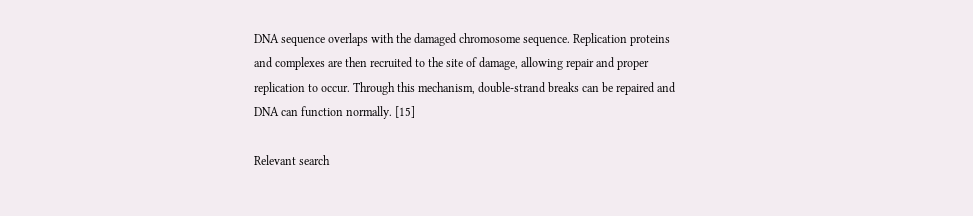DNA sequence overlaps with the damaged chromosome sequence. Replication proteins and complexes are then recruited to the site of damage, allowing repair and proper replication to occur. Through this mechanism, double-strand breaks can be repaired and DNA can function normally. [15]

Relevant search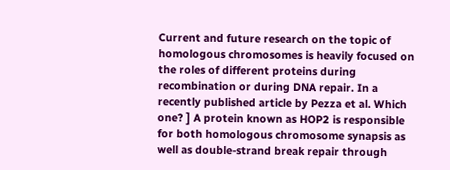Current and future research on the topic of homologous chromosomes is heavily focused on the roles of different proteins during recombination or during DNA repair. In a recently published article by Pezza et al. Which one? ] A protein known as HOP2 is responsible for both homologous chromosome synapsis as well as double-strand break repair through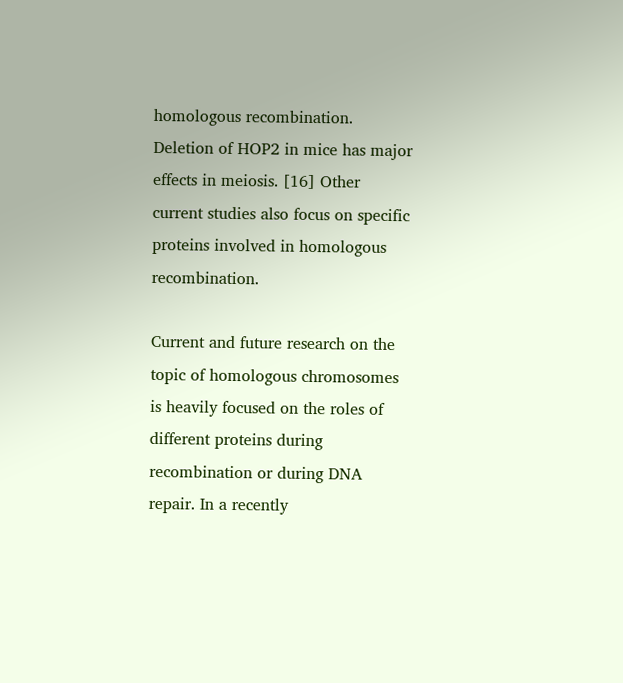homologous recombination. Deletion of HOP2 in mice has major effects in meiosis. [16] Other current studies also focus on specific proteins involved in homologous recombination.

Current and future research on the topic of homologous chromosomes is heavily focused on the roles of different proteins during recombination or during DNA repair. In a recently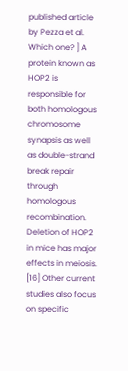published article by Pezza et al. Which one? ] A protein known as HOP2 is responsible for both homologous chromosome synapsis as well as double-strand break repair through homologous recombination. Deletion of HOP2 in mice has major effects in meiosis. [16] Other current studies also focus on specific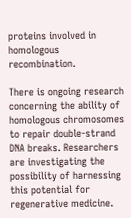proteins involved in homologous recombination.

There is ongoing research concerning the ability of homologous chromosomes to repair double-strand DNA breaks. Researchers are investigating the possibility of harnessing this potential for regenerative medicine.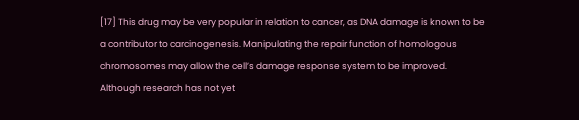[17] This drug may be very popular in relation to cancer, as DNA damage is known to be a contributor to carcinogenesis. Manipulating the repair function of homologous chromosomes may allow the cell’s damage response system to be improved. Although research has not yet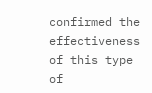confirmed the effectiveness of this type of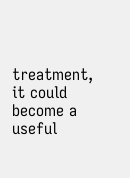treatment, it could become a useful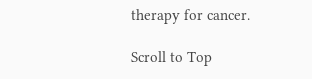therapy for cancer.

Scroll to Top